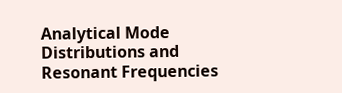Analytical Mode Distributions and Resonant Frequencies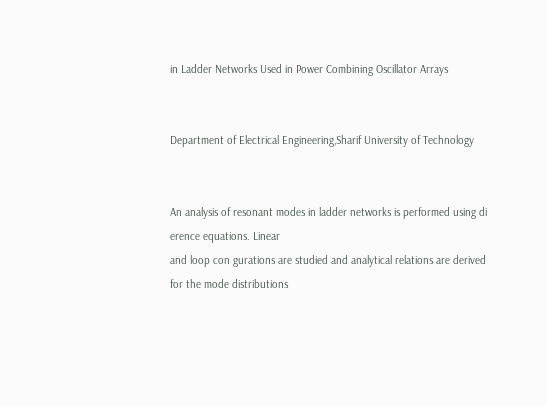in Ladder Networks Used in Power Combining Oscillator Arrays


Department of Electrical Engineering,Sharif University of Technology


An analysis of resonant modes in ladder networks is performed using di erence equations. Linear
and loop con gurations are studied and analytical relations are derived for the mode distributions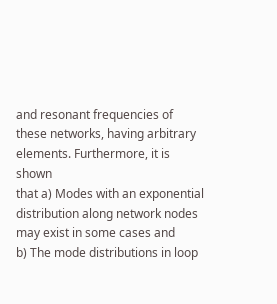and resonant frequencies of these networks, having arbitrary elements. Furthermore, it is shown
that a) Modes with an exponential distribution along network nodes may exist in some cases and
b) The mode distributions in loop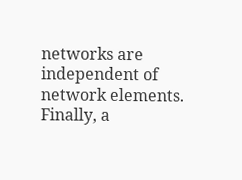networks are independent of network elements. Finally, a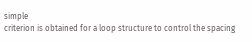simple
criterion is obtained for a loop structure to control the spacing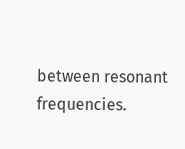between resonant frequencies.